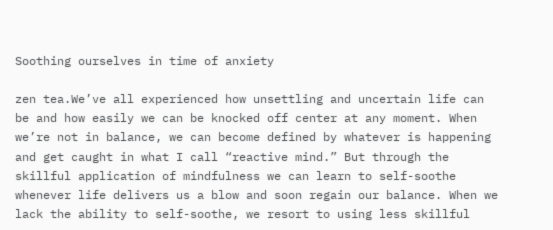Soothing ourselves in time of anxiety

zen tea.We’ve all experienced how unsettling and uncertain life can be and how easily we can be knocked off center at any moment. When we’re not in balance, we can become defined by whatever is happening and get caught in what I call “reactive mind.” But through the skillful application of mindfulness we can learn to self-soothe whenever life delivers us a blow and soon regain our balance. When we lack the ability to self-soothe, we resort to using less skillful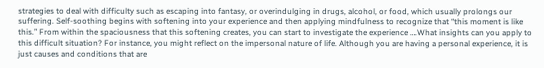strategies to deal with difficulty such as escaping into fantasy, or overindulging in drugs, alcohol, or food, which usually prolongs our suffering. Self-soothing begins with softening into your experience and then applying mindfulness to recognize that “this moment is like this.” From within the spaciousness that this softening creates, you can start to investigate the experience ….What insights can you apply to this difficult situation? For instance, you might reflect on the impersonal nature of life. Although you are having a personal experience, it is just causes and conditions that are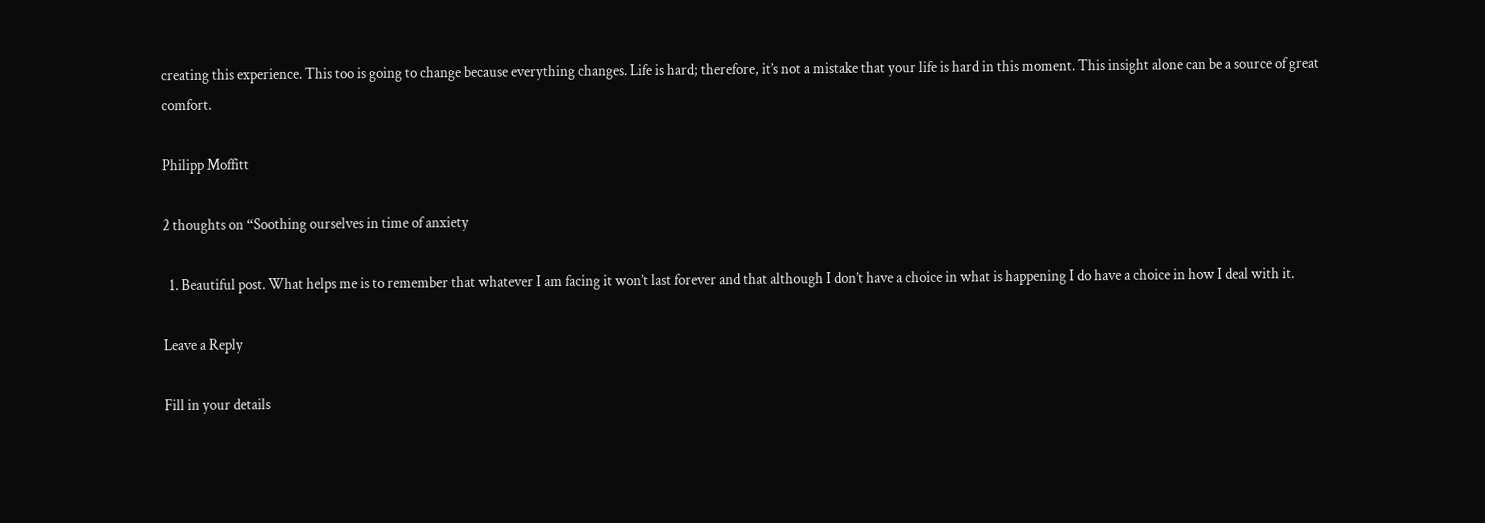creating this experience. This too is going to change because everything changes. Life is hard; therefore, it’s not a mistake that your life is hard in this moment. This insight alone can be a source of great comfort.

Philipp Moffitt

2 thoughts on “Soothing ourselves in time of anxiety

  1. Beautiful post. What helps me is to remember that whatever I am facing it won’t last forever and that although I don’t have a choice in what is happening I do have a choice in how I deal with it.

Leave a Reply

Fill in your details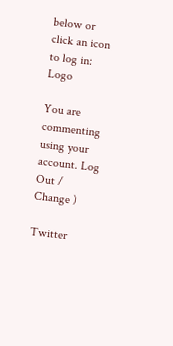below or click an icon to log in: Logo

You are commenting using your account. Log Out /  Change )

Twitter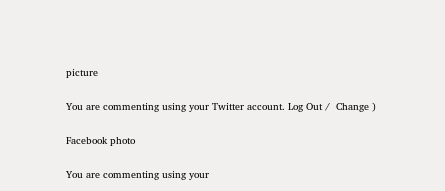picture

You are commenting using your Twitter account. Log Out /  Change )

Facebook photo

You are commenting using your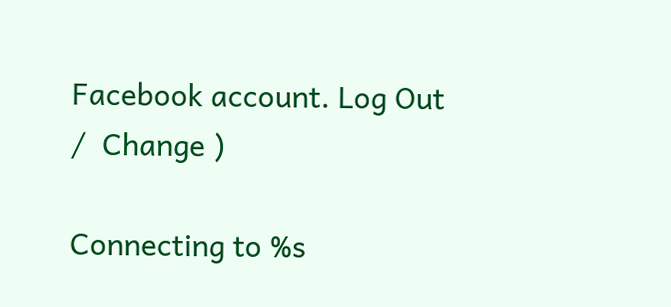Facebook account. Log Out /  Change )

Connecting to %s